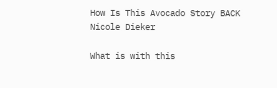How Is This Avocado Story BACK
Nicole Dieker

What is with this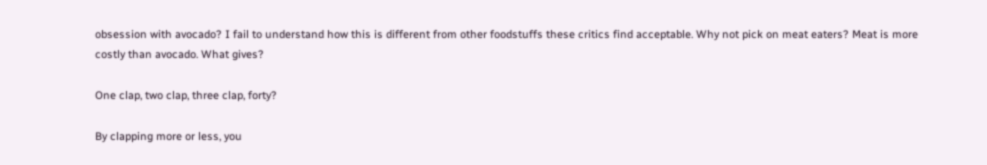obsession with avocado? I fail to understand how this is different from other foodstuffs these critics find acceptable. Why not pick on meat eaters? Meat is more costly than avocado. What gives?

One clap, two clap, three clap, forty?

By clapping more or less, you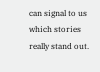can signal to us which stories really stand out.